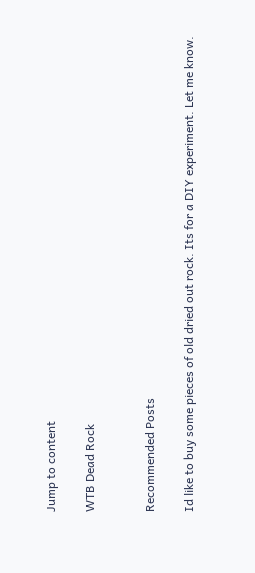Jump to content

WTB Dead Rock


Recommended Posts

Id like to buy some pieces of old dried out rock. Its for a DIY experiment. Let me know.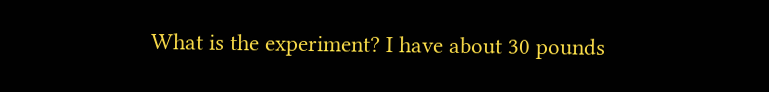What is the experiment? I have about 30 pounds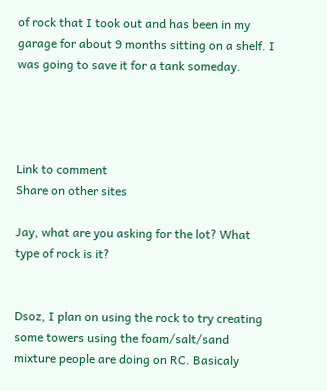of rock that I took out and has been in my garage for about 9 months sitting on a shelf. I was going to save it for a tank someday.




Link to comment
Share on other sites

Jay, what are you asking for the lot? What type of rock is it?


Dsoz, I plan on using the rock to try creating some towers using the foam/salt/sand mixture people are doing on RC. Basicaly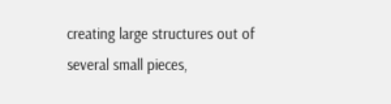creating large structures out of several small pieces,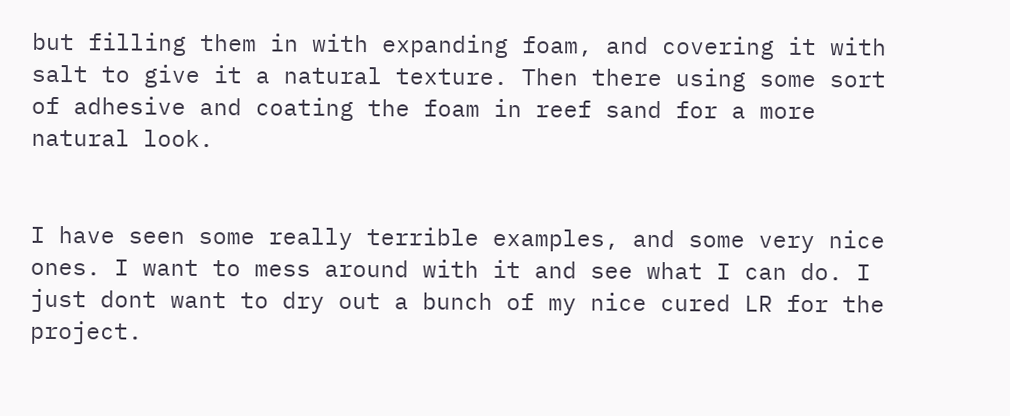but filling them in with expanding foam, and covering it with salt to give it a natural texture. Then there using some sort of adhesive and coating the foam in reef sand for a more natural look.


I have seen some really terrible examples, and some very nice ones. I want to mess around with it and see what I can do. I just dont want to dry out a bunch of my nice cured LR for the project.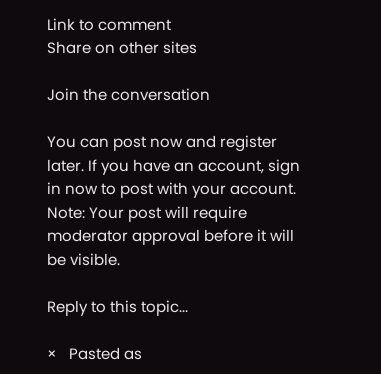Link to comment
Share on other sites

Join the conversation

You can post now and register later. If you have an account, sign in now to post with your account.
Note: Your post will require moderator approval before it will be visible.

Reply to this topic...

×   Pasted as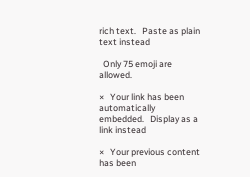rich text.   Paste as plain text instead

  Only 75 emoji are allowed.

×   Your link has been automatically embedded.   Display as a link instead

×   Your previous content has been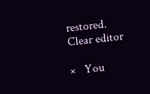restored.   Clear editor

×   You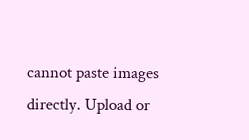cannot paste images directly. Upload or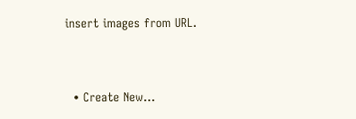insert images from URL.


  • Create New...